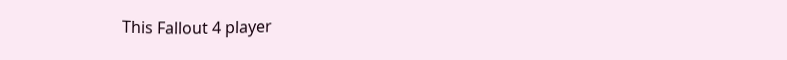This Fallout 4 player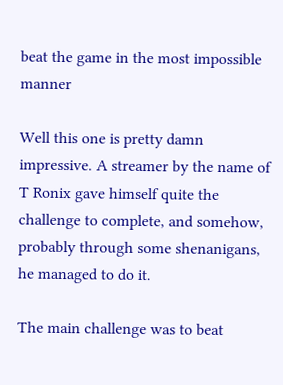beat the game in the most impossible manner

Well this one is pretty damn impressive. A streamer by the name of T Ronix gave himself quite the challenge to complete, and somehow, probably through some shenanigans, he managed to do it.

The main challenge was to beat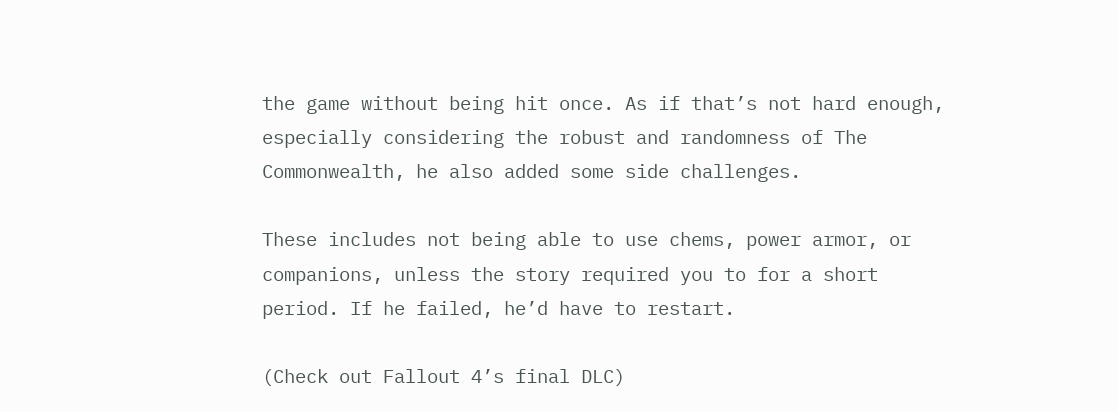the game without being hit once. As if that’s not hard enough, especially considering the robust and randomness of The Commonwealth, he also added some side challenges.

These includes not being able to use chems, power armor, or companions, unless the story required you to for a short period. If he failed, he’d have to restart.

(Check out Fallout 4’s final DLC)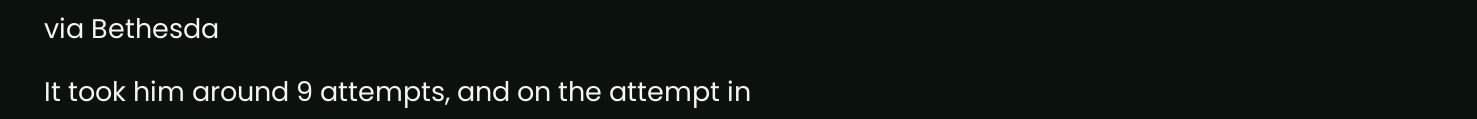via Bethesda

It took him around 9 attempts, and on the attempt in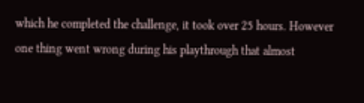which he completed the challenge, it took over 25 hours. However one thing went wrong during his playthrough that almost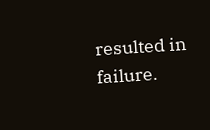resulted in failure.